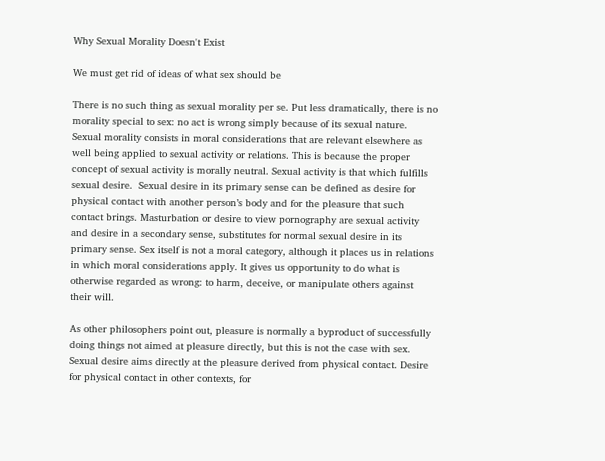Why Sexual Morality Doesn't Exist

We must get rid of ideas of what sex should be

There is no such thing as sexual morality per se. Put less dramatically, there is no morality special to sex: no act is wrong simply because of its sexual nature. Sexual morality consists in moral considerations that are relevant elsewhere as well being applied to sexual activity or relations. This is because the proper concept of sexual activity is morally neutral. Sexual activity is that which fulfills sexual desire.  Sexual desire in its primary sense can be defined as desire for physical contact with another person’s body and for the pleasure that such contact brings. Masturbation or desire to view pornography are sexual activity and desire in a secondary sense, substitutes for normal sexual desire in its primary sense. Sex itself is not a moral category, although it places us in relations in which moral considerations apply. It gives us opportunity to do what is otherwise regarded as wrong: to harm, deceive, or manipulate others against their will.

As other philosophers point out, pleasure is normally a byproduct of successfully doing things not aimed at pleasure directly, but this is not the case with sex. Sexual desire aims directly at the pleasure derived from physical contact. Desire for physical contact in other contexts, for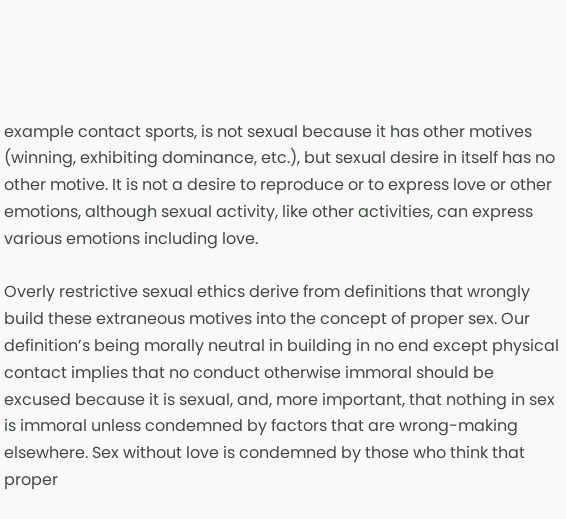example contact sports, is not sexual because it has other motives (winning, exhibiting dominance, etc.), but sexual desire in itself has no other motive. It is not a desire to reproduce or to express love or other emotions, although sexual activity, like other activities, can express various emotions including love.

Overly restrictive sexual ethics derive from definitions that wrongly build these extraneous motives into the concept of proper sex. Our definition’s being morally neutral in building in no end except physical contact implies that no conduct otherwise immoral should be excused because it is sexual, and, more important, that nothing in sex is immoral unless condemned by factors that are wrong-making elsewhere. Sex without love is condemned by those who think that proper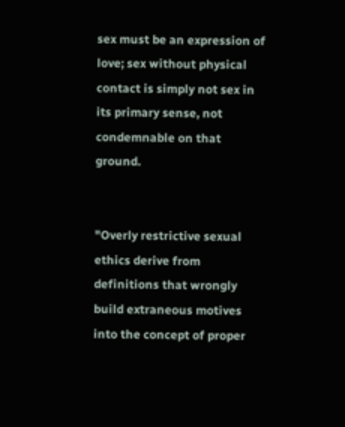sex must be an expression of love; sex without physical contact is simply not sex in its primary sense, not condemnable on that ground.


"Overly restrictive sexual ethics derive from definitions that wrongly build extraneous motives into the concept of proper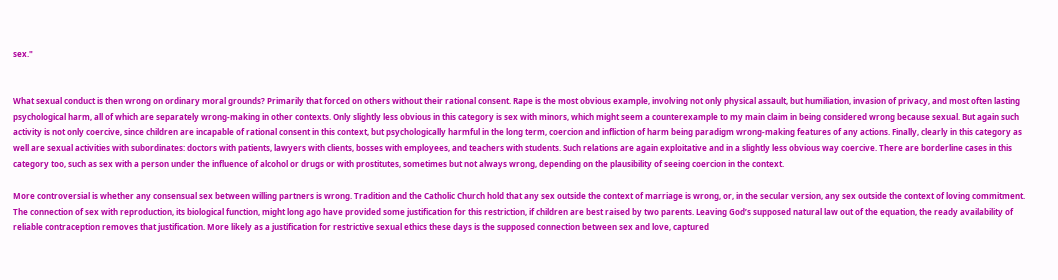sex."


What sexual conduct is then wrong on ordinary moral grounds? Primarily that forced on others without their rational consent. Rape is the most obvious example, involving not only physical assault, but humiliation, invasion of privacy, and most often lasting psychological harm, all of which are separately wrong-making in other contexts. Only slightly less obvious in this category is sex with minors, which might seem a counterexample to my main claim in being considered wrong because sexual. But again such activity is not only coercive, since children are incapable of rational consent in this context, but psychologically harmful in the long term, coercion and infliction of harm being paradigm wrong-making features of any actions. Finally, clearly in this category as well are sexual activities with subordinates: doctors with patients, lawyers with clients, bosses with employees, and teachers with students. Such relations are again exploitative and in a slightly less obvious way coercive. There are borderline cases in this category too, such as sex with a person under the influence of alcohol or drugs or with prostitutes, sometimes but not always wrong, depending on the plausibility of seeing coercion in the context.

More controversial is whether any consensual sex between willing partners is wrong. Tradition and the Catholic Church hold that any sex outside the context of marriage is wrong, or, in the secular version, any sex outside the context of loving commitment. The connection of sex with reproduction, its biological function, might long ago have provided some justification for this restriction, if children are best raised by two parents. Leaving God’s supposed natural law out of the equation, the ready availability of reliable contraception removes that justification. More likely as a justification for restrictive sexual ethics these days is the supposed connection between sex and love, captured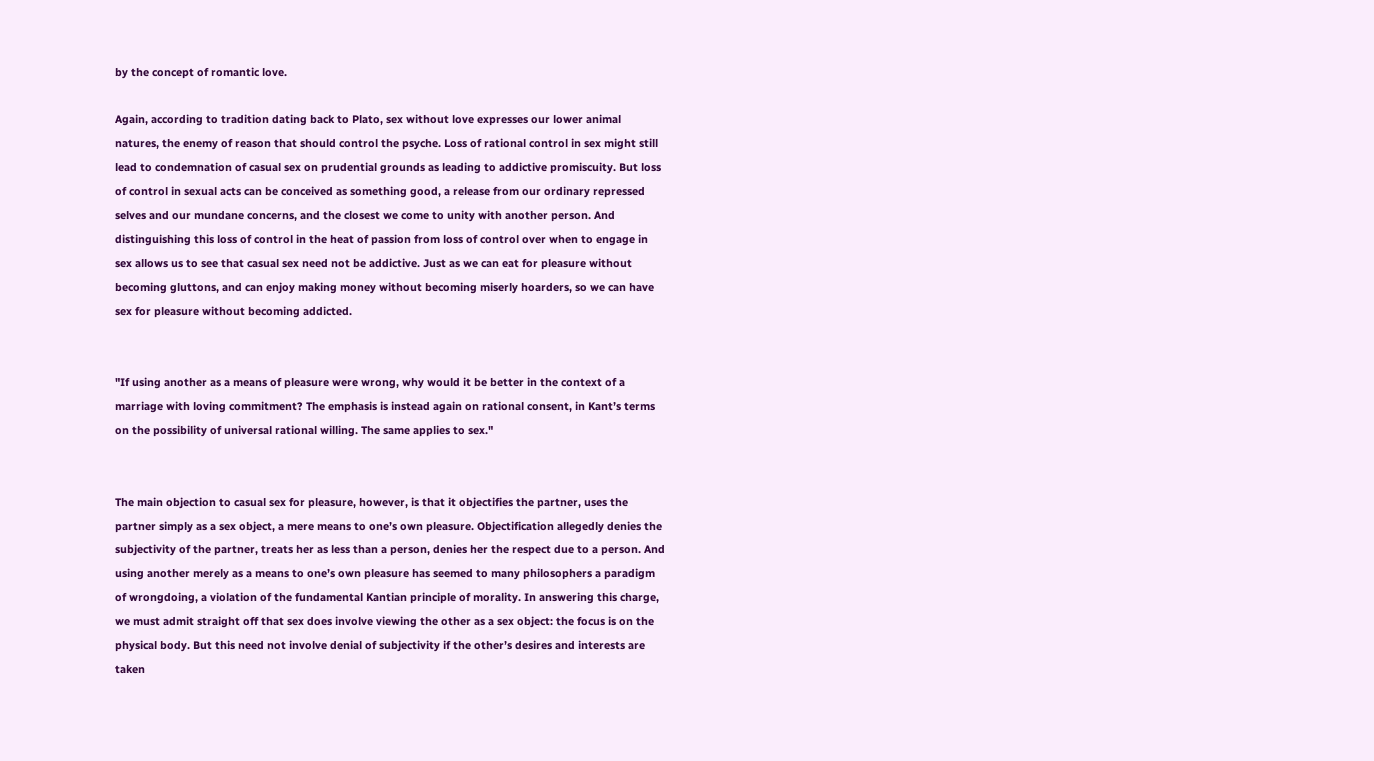by the concept of romantic love.

Again, according to tradition dating back to Plato, sex without love expresses our lower animal natures, the enemy of reason that should control the psyche. Loss of rational control in sex might still lead to condemnation of casual sex on prudential grounds as leading to addictive promiscuity. But loss of control in sexual acts can be conceived as something good, a release from our ordinary repressed selves and our mundane concerns, and the closest we come to unity with another person. And distinguishing this loss of control in the heat of passion from loss of control over when to engage in sex allows us to see that casual sex need not be addictive. Just as we can eat for pleasure without becoming gluttons, and can enjoy making money without becoming miserly hoarders, so we can have sex for pleasure without becoming addicted.


"If using another as a means of pleasure were wrong, why would it be better in the context of a marriage with loving commitment? The emphasis is instead again on rational consent, in Kant’s terms on the possibility of universal rational willing. The same applies to sex."


The main objection to casual sex for pleasure, however, is that it objectifies the partner, uses the partner simply as a sex object, a mere means to one’s own pleasure. Objectification allegedly denies the subjectivity of the partner, treats her as less than a person, denies her the respect due to a person. And using another merely as a means to one’s own pleasure has seemed to many philosophers a paradigm of wrongdoing, a violation of the fundamental Kantian principle of morality. In answering this charge, we must admit straight off that sex does involve viewing the other as a sex object: the focus is on the physical body. But this need not involve denial of subjectivity if the other’s desires and interests are taken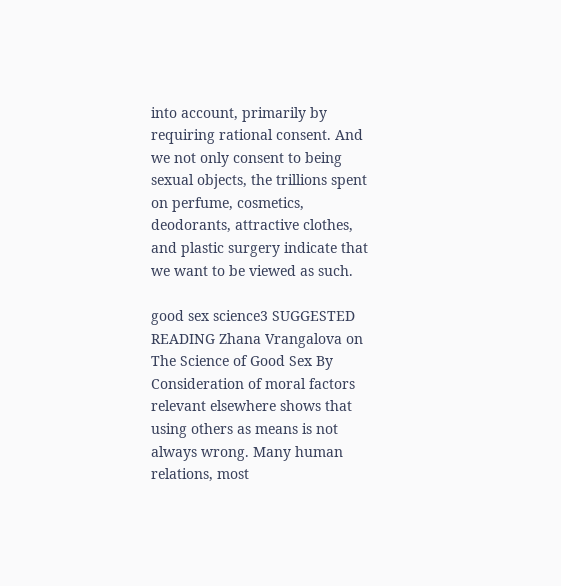into account, primarily by requiring rational consent. And we not only consent to being sexual objects, the trillions spent on perfume, cosmetics, deodorants, attractive clothes, and plastic surgery indicate that we want to be viewed as such.

good sex science3 SUGGESTED READING Zhana Vrangalova on The Science of Good Sex By Consideration of moral factors relevant elsewhere shows that using others as means is not always wrong. Many human relations, most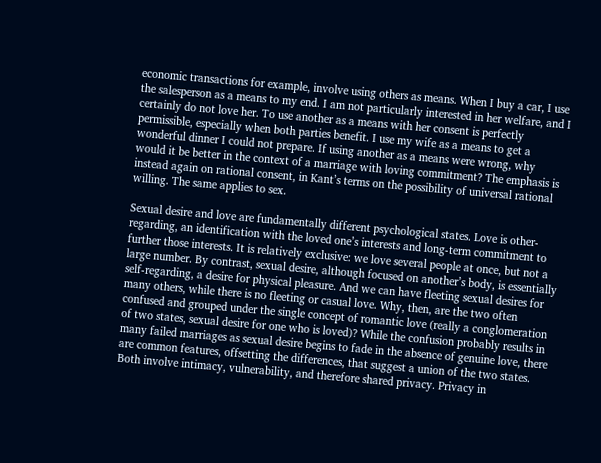economic transactions for example, involve using others as means. When I buy a car, I use the salesperson as a means to my end. I am not particularly interested in her welfare, and I certainly do not love her. To use another as a means with her consent is perfectly permissible, especially when both parties benefit. I use my wife as a means to get a wonderful dinner I could not prepare. If using another as a means were wrong, why would it be better in the context of a marriage with loving commitment? The emphasis is instead again on rational consent, in Kant’s terms on the possibility of universal rational willing. The same applies to sex.

Sexual desire and love are fundamentally different psychological states. Love is other-regarding, an identification with the loved one’s interests and long-term commitment to further those interests. It is relatively exclusive: we love several people at once, but not a large number. By contrast, sexual desire, although focused on another’s body, is essentially self-regarding, a desire for physical pleasure. And we can have fleeting sexual desires for many others, while there is no fleeting or casual love. Why, then, are the two often confused and grouped under the single concept of romantic love (really a conglomeration of two states, sexual desire for one who is loved)? While the confusion probably results in many failed marriages as sexual desire begins to fade in the absence of genuine love, there are common features, offsetting the differences, that suggest a union of the two states. Both involve intimacy, vulnerability, and therefore shared privacy. Privacy in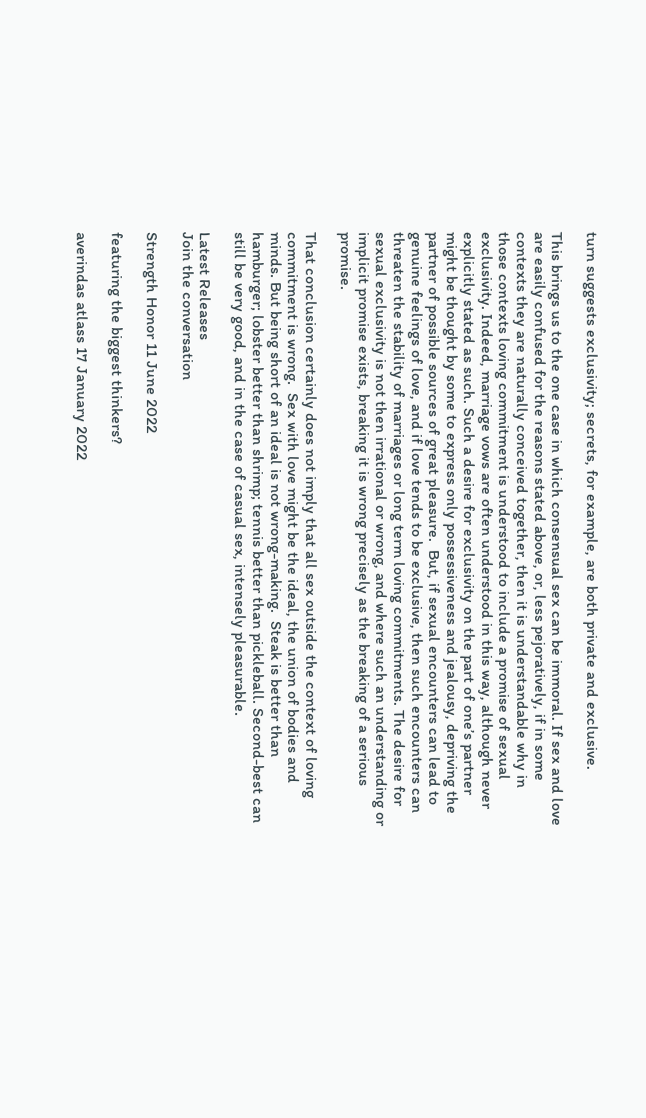turn suggests exclusivity; secrets, for example, are both private and exclusive.

This brings us to the one case in which consensual sex can be immoral. If sex and love are easily confused for the reasons stated above, or, less pejoratively, if in some contexts they are naturally conceived together, then it is understandable why in those contexts loving commitment is understood to include a promise of sexual exclusivity. Indeed, marriage vows are often understood in this way, although never explicitly stated as such. Such a desire for exclusivity on the part of one’s partner might be thought by some to express only possessiveness and jealousy, depriving the partner of possible sources of great pleasure.  But, if sexual encounters can lead to genuine feelings of love, and if love tends to be exclusive, then such encounters can threaten the stability of marriages or long term loving commitments. The desire for sexual exclusivity is not then irrational or wrong, and where such an understanding or implicit promise exists, breaking it is wrong precisely as the breaking of a serious promise.

That conclusion certainly does not imply that all sex outside the context of loving commitment is wrong.  Sex with love might be the ideal, the union of bodies and minds. But being short of an ideal is not wrong-making.  Steak is better than hamburger; lobster better than shrimp; tennis better than pickleball. Second-best can still be very good, and in the case of casual sex, intensely pleasurable.

Latest Releases
Join the conversation

Strength Honor 11 June 2022

featuring the biggest thinkers?

averindas atlass 17 January 2022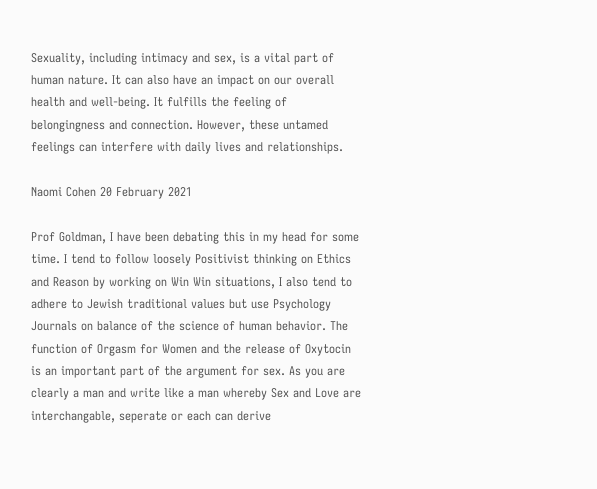Sexuality, including intimacy and sex, is a vital part of human nature. It can also have an impact on our overall health and well-being. It fulfills the feeling of belongingness and connection. However, these untamed feelings can interfere with daily lives and relationships.

Naomi Cohen 20 February 2021

Prof Goldman, I have been debating this in my head for some time. I tend to follow loosely Positivist thinking on Ethics and Reason by working on Win Win situations, I also tend to adhere to Jewish traditional values but use Psychology Journals on balance of the science of human behavior. The function of Orgasm for Women and the release of Oxytocin is an important part of the argument for sex. As you are clearly a man and write like a man whereby Sex and Love are interchangable, seperate or each can derive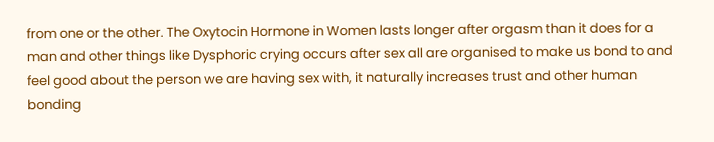from one or the other. The Oxytocin Hormone in Women lasts longer after orgasm than it does for a man and other things like Dysphoric crying occurs after sex all are organised to make us bond to and feel good about the person we are having sex with, it naturally increases trust and other human bonding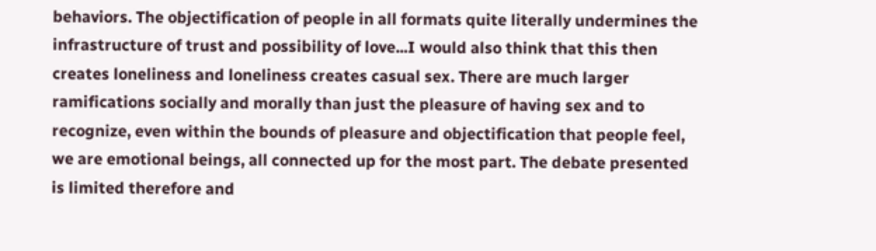behaviors. The objectification of people in all formats quite literally undermines the infrastructure of trust and possibility of love...I would also think that this then creates loneliness and loneliness creates casual sex. There are much larger ramifications socially and morally than just the pleasure of having sex and to recognize, even within the bounds of pleasure and objectification that people feel, we are emotional beings, all connected up for the most part. The debate presented is limited therefore and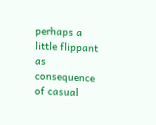perhaps a little flippant as consequence of casual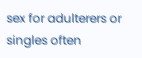sex for adulterers or singles often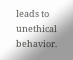leads to unethical behavior.